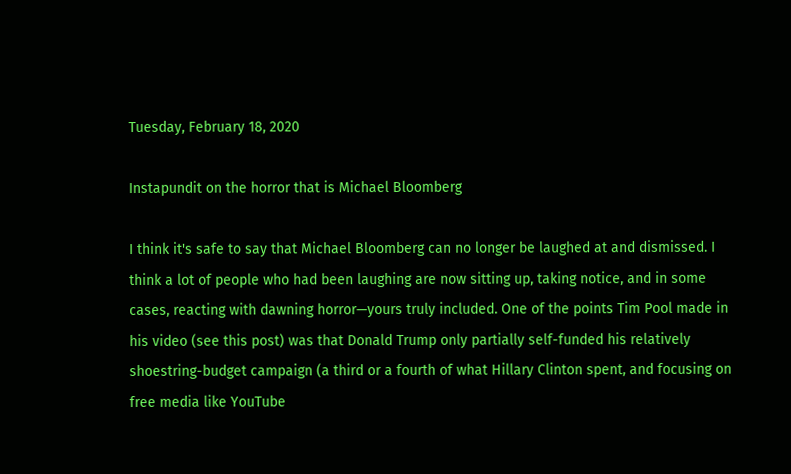Tuesday, February 18, 2020

Instapundit on the horror that is Michael Bloomberg

I think it's safe to say that Michael Bloomberg can no longer be laughed at and dismissed. I think a lot of people who had been laughing are now sitting up, taking notice, and in some cases, reacting with dawning horror—yours truly included. One of the points Tim Pool made in his video (see this post) was that Donald Trump only partially self-funded his relatively shoestring-budget campaign (a third or a fourth of what Hillary Clinton spent, and focusing on free media like YouTube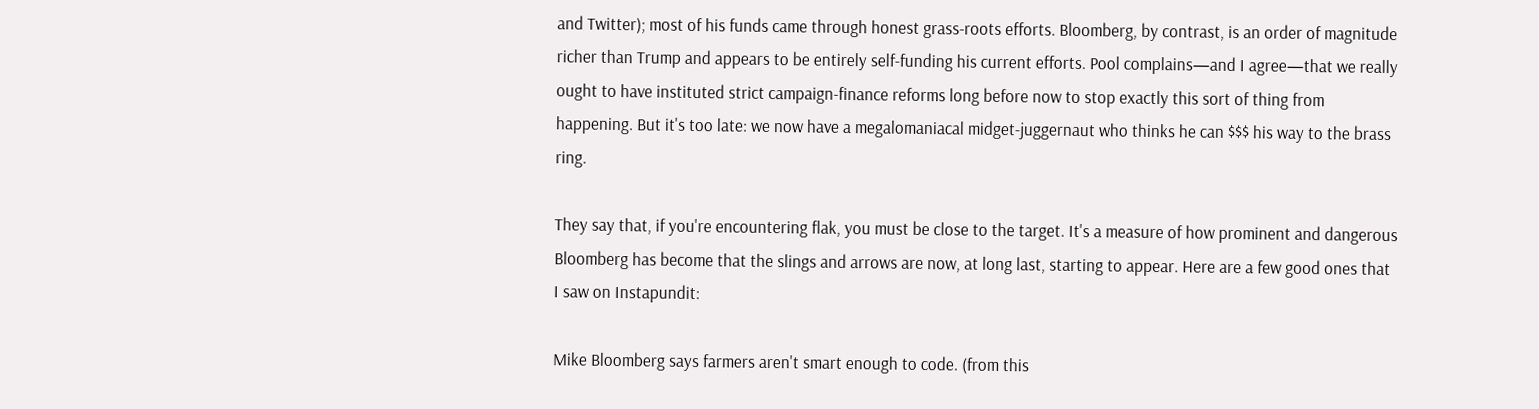and Twitter); most of his funds came through honest grass-roots efforts. Bloomberg, by contrast, is an order of magnitude richer than Trump and appears to be entirely self-funding his current efforts. Pool complains—and I agree—that we really ought to have instituted strict campaign-finance reforms long before now to stop exactly this sort of thing from happening. But it's too late: we now have a megalomaniacal midget-juggernaut who thinks he can $$$ his way to the brass ring.

They say that, if you're encountering flak, you must be close to the target. It's a measure of how prominent and dangerous Bloomberg has become that the slings and arrows are now, at long last, starting to appear. Here are a few good ones that I saw on Instapundit:

Mike Bloomberg says farmers aren't smart enough to code. (from this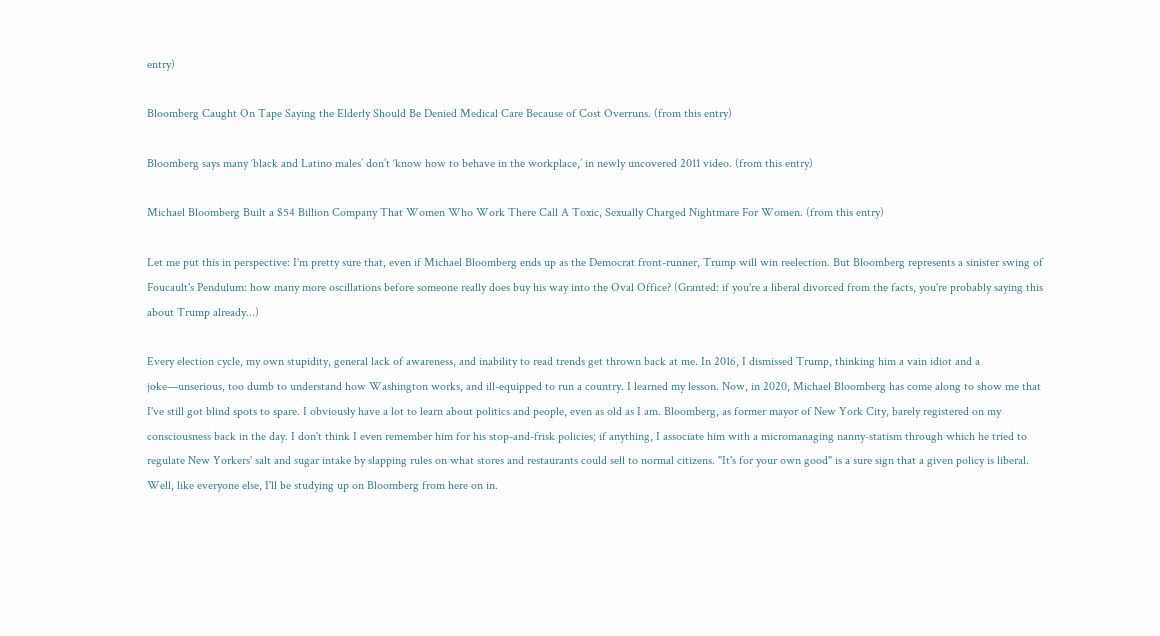entry)

Bloomberg Caught On Tape Saying the Elderly Should Be Denied Medical Care Because of Cost Overruns. (from this entry)

Bloomberg says many ‘black and Latino males’ don’t ‘know how to behave in the workplace,’ in newly uncovered 2011 video. (from this entry)

Michael Bloomberg Built a $54 Billion Company That Women Who Work There Call A Toxic, Sexually Charged Nightmare For Women. (from this entry)

Let me put this in perspective: I'm pretty sure that, even if Michael Bloomberg ends up as the Democrat front-runner, Trump will win reelection. But Bloomberg represents a sinister swing of Foucault's Pendulum: how many more oscillations before someone really does buy his way into the Oval Office? (Granted: if you're a liberal divorced from the facts, you're probably saying this about Trump already...)

Every election cycle, my own stupidity, general lack of awareness, and inability to read trends get thrown back at me. In 2016, I dismissed Trump, thinking him a vain idiot and a joke—unserious, too dumb to understand how Washington works, and ill-equipped to run a country. I learned my lesson. Now, in 2020, Michael Bloomberg has come along to show me that I've still got blind spots to spare. I obviously have a lot to learn about politics and people, even as old as I am. Bloomberg, as former mayor of New York City, barely registered on my consciousness back in the day. I don't think I even remember him for his stop-and-frisk policies; if anything, I associate him with a micromanaging nanny-statism through which he tried to regulate New Yorkers' salt and sugar intake by slapping rules on what stores and restaurants could sell to normal citizens. "It's for your own good" is a sure sign that a given policy is liberal. Well, like everyone else, I'll be studying up on Bloomberg from here on in.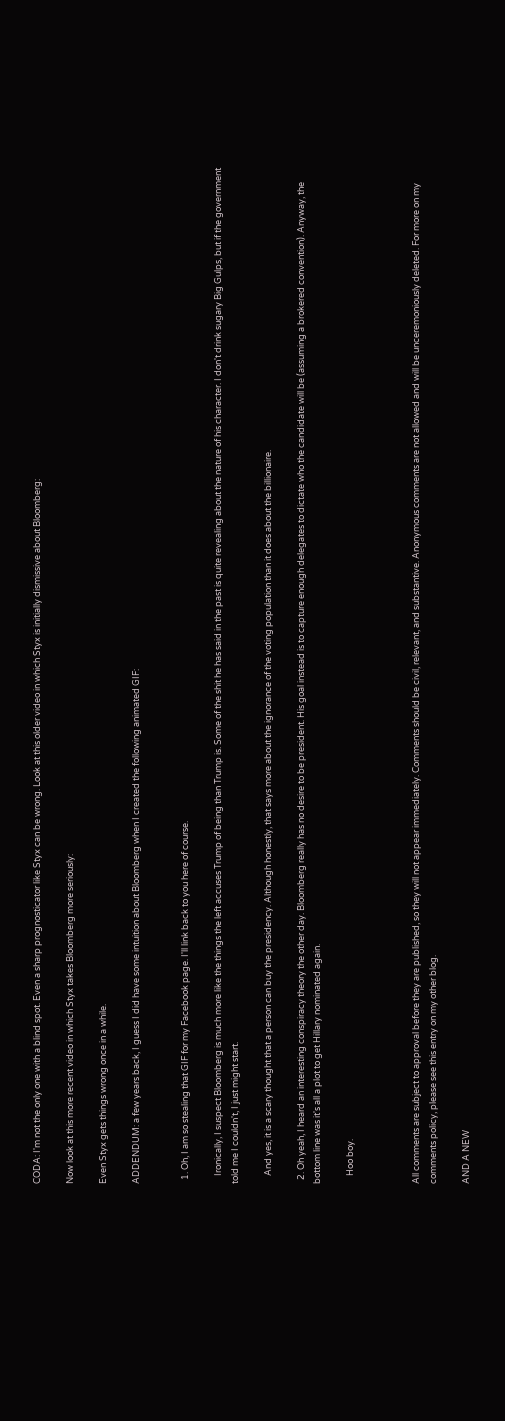CODA: I'm not the only one with a blind spot. Even a sharp prognosticator like Styx can be wrong. Look at this older video in which Styx is initially dismissive about Bloomberg:

Now look at this more recent video in which Styx takes Bloomberg more seriously:

Even Styx gets things wrong once in a while.

ADDENDUM: a few years back, I guess I did have some intuition about Bloomberg when I created the following animated GIF:


  1. Oh, I am so stealing that GIF for my Facebook page. I'll link back to you here of course.

    Ironically, I suspect Bloomberg is much more like the things the left accuses Trump of being than Trump is. Some of the shit he has said in the past is quite revealing about the nature of his character. I don't drink sugary Big Gulps, but if the government told me I couldn't, I just might start.

    And yes, it is a scary thought that a person can buy the presidency. Although honestly, that says more about the ignorance of the voting population than it does about the billionaire.

  2. Oh yeah, I heard an interesting conspiracy theory the other day. Bloomberg really has no desire to be president. His goal instead is to capture enough delegates to dictate who the candidate will be (assuming a brokered convention). Anyway, the bottom line was it's all a plot to get Hillary nominated again.

    Hoo boy.



All comments are subject to approval before they are published, so they will not appear immediately. Comments should be civil, relevant, and substantive. Anonymous comments are not allowed and will be unceremoniously deleted. For more on my comments policy, please see this entry on my other blog.

AND A NEW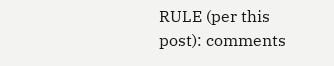RULE (per this post): comments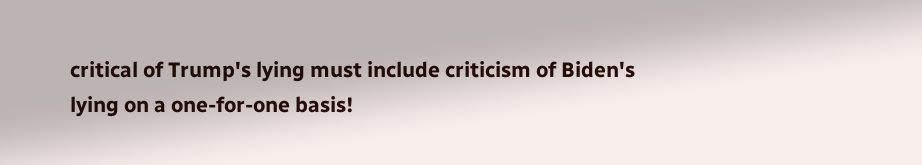critical of Trump's lying must include criticism of Biden's lying on a one-for-one basis!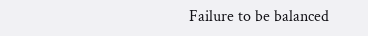Failure to be balanced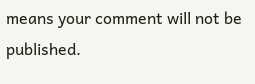means your comment will not be published.